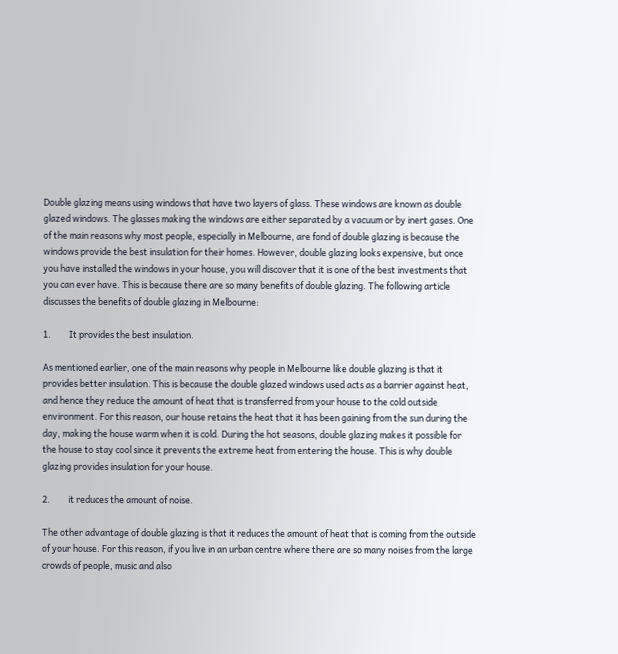Double glazing means using windows that have two layers of glass. These windows are known as double glazed windows. The glasses making the windows are either separated by a vacuum or by inert gases. One of the main reasons why most people, especially in Melbourne, are fond of double glazing is because the windows provide the best insulation for their homes. However, double glazing looks expensive, but once you have installed the windows in your house, you will discover that it is one of the best investments that you can ever have. This is because there are so many benefits of double glazing. The following article discusses the benefits of double glazing in Melbourne:

1.         It provides the best insulation.

As mentioned earlier, one of the main reasons why people in Melbourne like double glazing is that it provides better insulation. This is because the double glazed windows used acts as a barrier against heat, and hence they reduce the amount of heat that is transferred from your house to the cold outside environment. For this reason, our house retains the heat that it has been gaining from the sun during the day, making the house warm when it is cold. During the hot seasons, double glazing makes it possible for the house to stay cool since it prevents the extreme heat from entering the house. This is why double glazing provides insulation for your house.

2.         it reduces the amount of noise.

The other advantage of double glazing is that it reduces the amount of heat that is coming from the outside of your house. For this reason, if you live in an urban centre where there are so many noises from the large crowds of people, music and also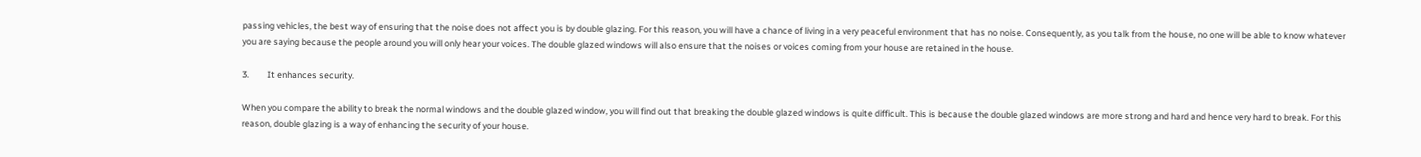passing vehicles, the best way of ensuring that the noise does not affect you is by double glazing. For this reason, you will have a chance of living in a very peaceful environment that has no noise. Consequently, as you talk from the house, no one will be able to know whatever you are saying because the people around you will only hear your voices. The double glazed windows will also ensure that the noises or voices coming from your house are retained in the house.

3.         It enhances security.

When you compare the ability to break the normal windows and the double glazed window, you will find out that breaking the double glazed windows is quite difficult. This is because the double glazed windows are more strong and hard and hence very hard to break. For this reason, double glazing is a way of enhancing the security of your house.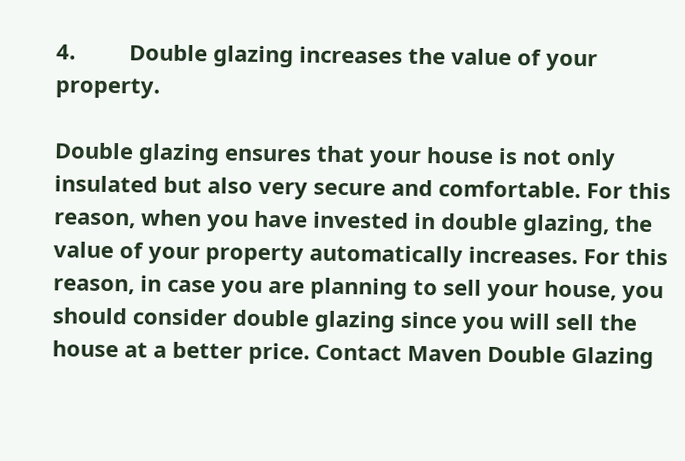4.         Double glazing increases the value of your property.

Double glazing ensures that your house is not only insulated but also very secure and comfortable. For this reason, when you have invested in double glazing, the value of your property automatically increases. For this reason, in case you are planning to sell your house, you should consider double glazing since you will sell the house at a better price. Contact Maven Double Glazing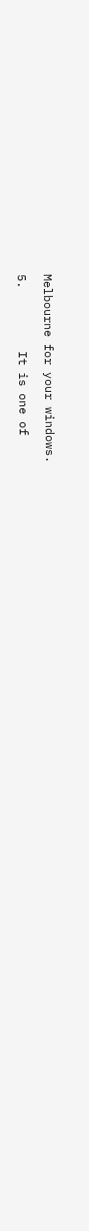Melbourne for your windows.

5.         It is one of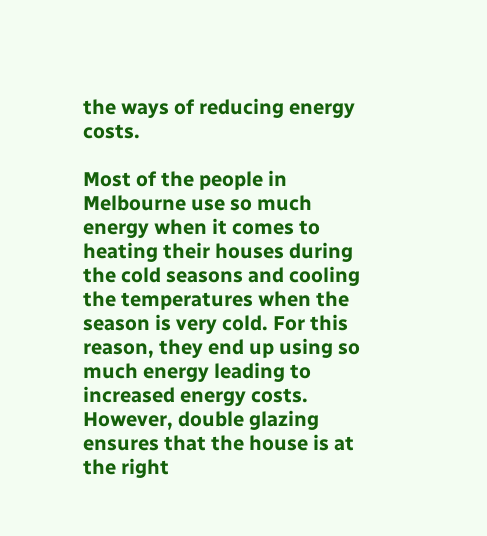the ways of reducing energy costs.

Most of the people in Melbourne use so much energy when it comes to heating their houses during the cold seasons and cooling the temperatures when the season is very cold. For this reason, they end up using so much energy leading to increased energy costs. However, double glazing ensures that the house is at the right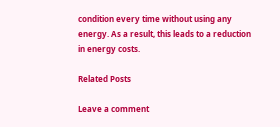condition every time without using any energy. As a result, this leads to a reduction in energy costs.

Related Posts

Leave a comment